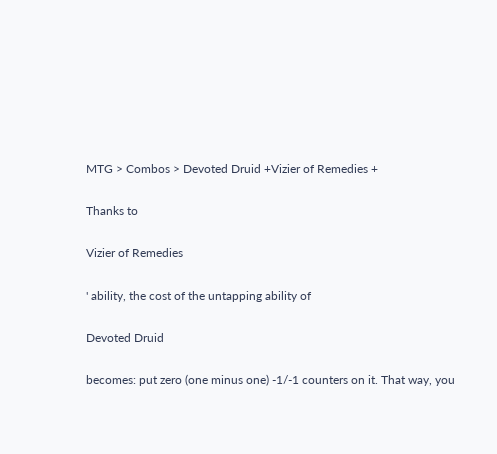MTG > Combos > Devoted Druid +Vizier of Remedies +

Thanks to

Vizier of Remedies

' ability, the cost of the untapping ability of

Devoted Druid

becomes: put zero (one minus one) -1/-1 counters on it. That way, you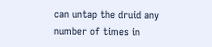can untap the druid any number of times in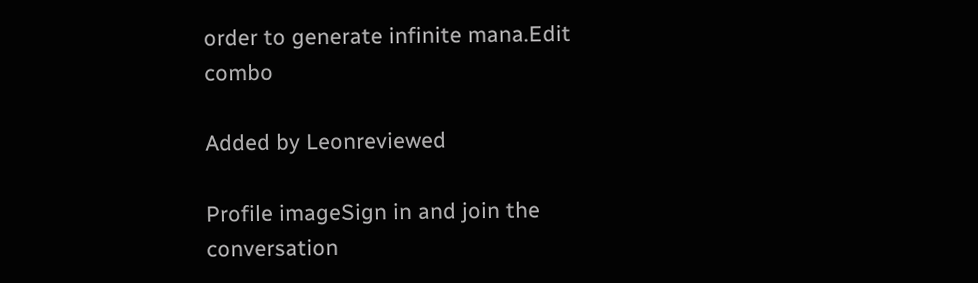order to generate infinite mana.Edit combo

Added by Leonreviewed

Profile imageSign in and join the conversation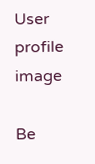User profile image

Be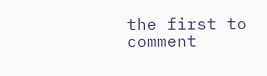the first to comment